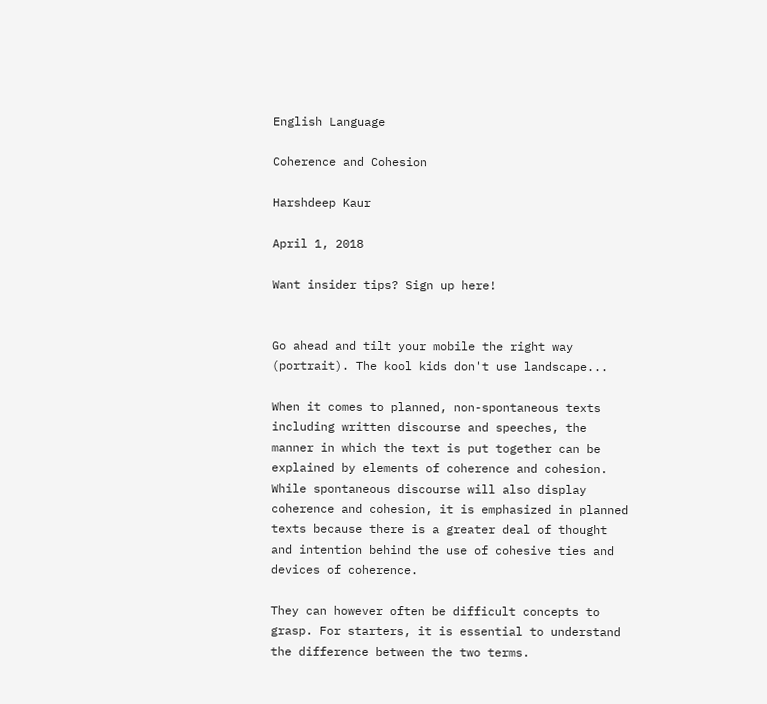English Language

Coherence and Cohesion

Harshdeep Kaur

April 1, 2018

Want insider tips? Sign up here!


Go ahead and tilt your mobile the right way (portrait). The kool kids don't use landscape...

When it comes to planned, non-spontaneous texts including written discourse and speeches, the manner in which the text is put together can be explained by elements of coherence and cohesion. While spontaneous discourse will also display coherence and cohesion, it is emphasized in planned texts because there is a greater deal of thought and intention behind the use of cohesive ties and devices of coherence.

They can however often be difficult concepts to grasp. For starters, it is essential to understand the difference between the two terms.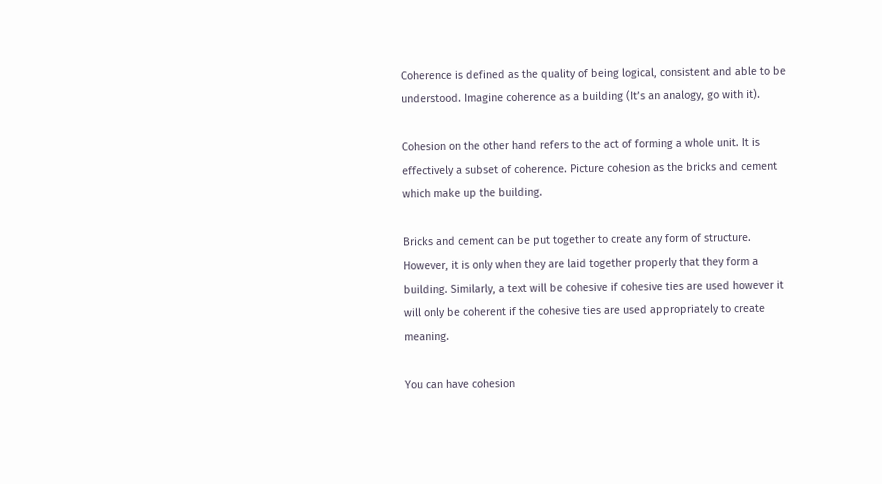Coherence is defined as the quality of being logical, consistent and able to be understood. Imagine coherence as a building (It’s an analogy, go with it).

Cohesion on the other hand refers to the act of forming a whole unit. It is effectively a subset of coherence. Picture cohesion as the bricks and cement which make up the building.

Bricks and cement can be put together to create any form of structure. However, it is only when they are laid together properly that they form a building. Similarly, a text will be cohesive if cohesive ties are used however it will only be coherent if the cohesive ties are used appropriately to create meaning.

You can have cohesion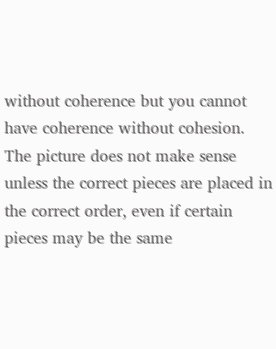without coherence but you cannot have coherence without cohesion. The picture does not make sense unless the correct pieces are placed in the correct order, even if certain pieces may be the same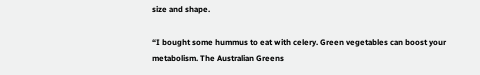size and shape.

“I bought some hummus to eat with celery. Green vegetables can boost your metabolism. The Australian Greens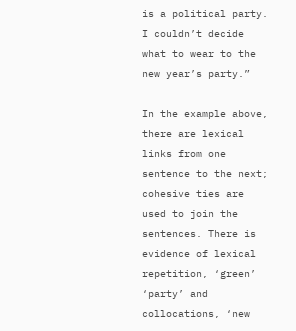is a political party. I couldn’t decide what to wear to the new year’s party.”

In the example above, there are lexical links from one sentence to the next; cohesive ties are used to join the sentences. There is evidence of lexical repetition, ‘green’ ‘party’ and collocations, ‘new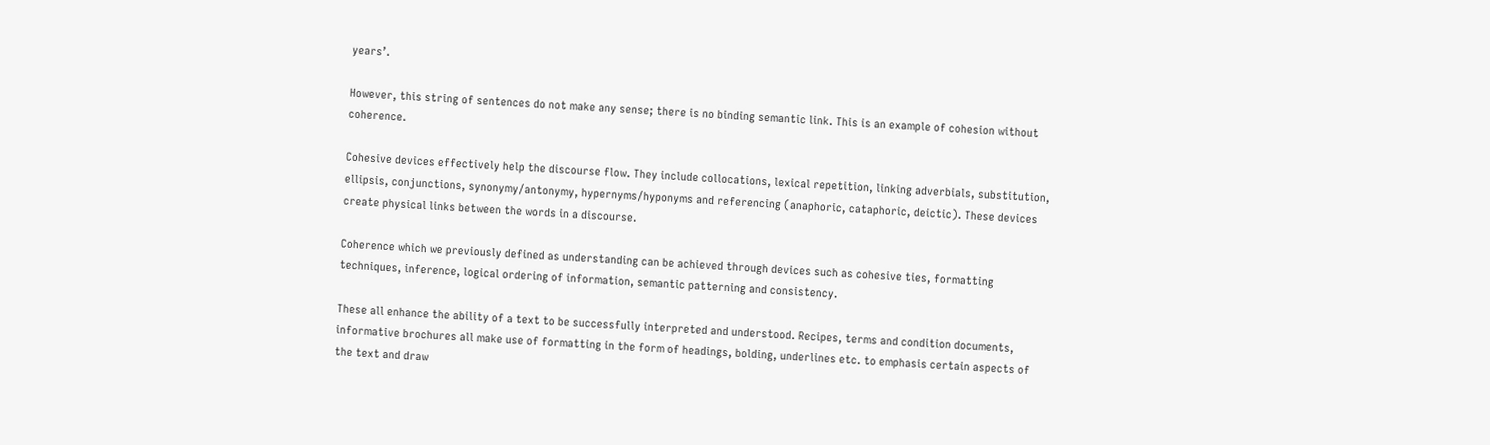years’.

However, this string of sentences do not make any sense; there is no binding semantic link. This is an example of cohesion without coherence.

Cohesive devices effectively help the discourse flow. They include collocations, lexical repetition, linking adverbials, substitution, ellipsis, conjunctions, synonymy/antonymy, hypernyms/hyponyms and referencing (anaphoric, cataphoric, deictic). These devices create physical links between the words in a discourse.

Coherence which we previously defined as understanding can be achieved through devices such as cohesive ties, formatting techniques, inference, logical ordering of information, semantic patterning and consistency.

These all enhance the ability of a text to be successfully interpreted and understood. Recipes, terms and condition documents, informative brochures all make use of formatting in the form of headings, bolding, underlines etc. to emphasis certain aspects of the text and draw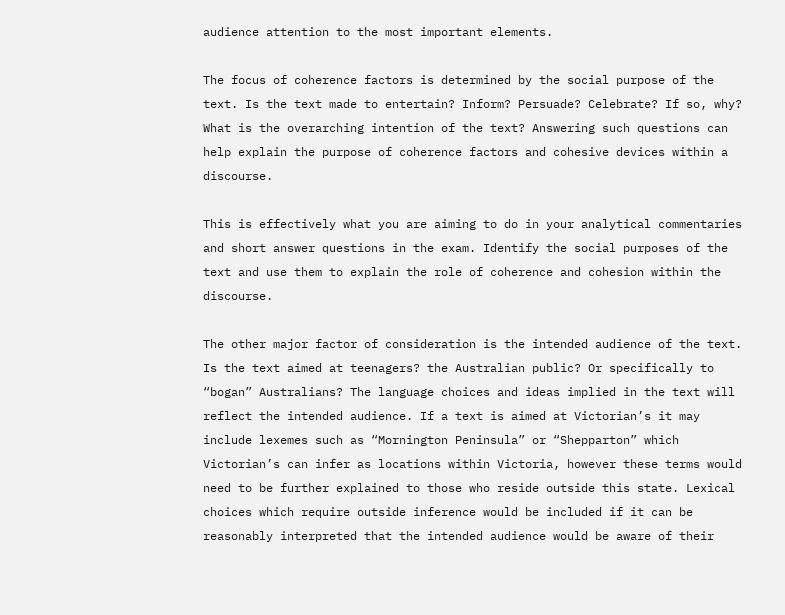audience attention to the most important elements.

The focus of coherence factors is determined by the social purpose of the text. Is the text made to entertain? Inform? Persuade? Celebrate? If so, why? What is the overarching intention of the text? Answering such questions can help explain the purpose of coherence factors and cohesive devices within a discourse.

This is effectively what you are aiming to do in your analytical commentaries and short answer questions in the exam. Identify the social purposes of the text and use them to explain the role of coherence and cohesion within the discourse.

The other major factor of consideration is the intended audience of the text. Is the text aimed at teenagers? the Australian public? Or specifically to “bogan” Australians? The language choices and ideas implied in the text will reflect the intended audience. If a text is aimed at Victorian’s it may include lexemes such as “Mornington Peninsula” or “Shepparton” which Victorian’s can infer as locations within Victoria, however these terms would need to be further explained to those who reside outside this state. Lexical choices which require outside inference would be included if it can be reasonably interpreted that the intended audience would be aware of their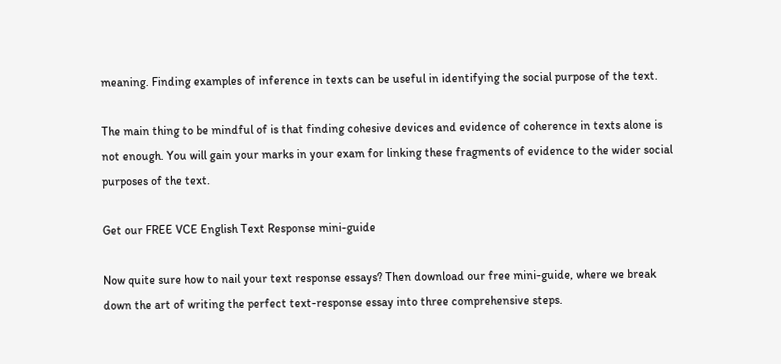meaning. Finding examples of inference in texts can be useful in identifying the social purpose of the text.

The main thing to be mindful of is that finding cohesive devices and evidence of coherence in texts alone is not enough. You will gain your marks in your exam for linking these fragments of evidence to the wider social purposes of the text.

Get our FREE VCE English Text Response mini-guide

Now quite sure how to nail your text response essays? Then download our free mini-guide, where we break down the art of writing the perfect text-response essay into three comprehensive steps.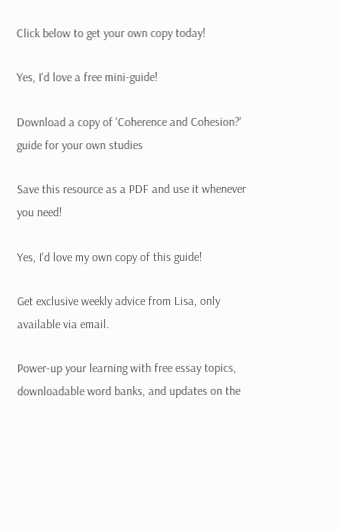Click below to get your own copy today!

Yes, I'd love a free mini-guide!

Download a copy of 'Coherence and Cohesion?' guide for your own studies

Save this resource as a PDF and use it whenever you need!

Yes, I'd love my own copy of this guide!

Get exclusive weekly advice from Lisa, only available via email.

Power-up your learning with free essay topics, downloadable word banks, and updates on the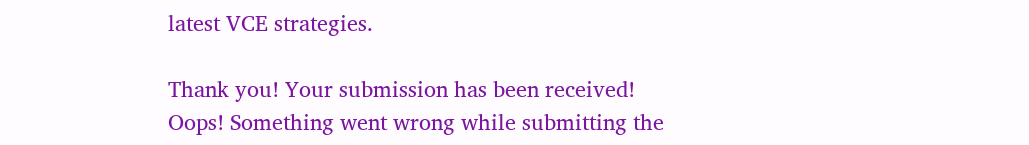latest VCE strategies.

Thank you! Your submission has been received!
Oops! Something went wrong while submitting the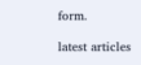form.

latest articles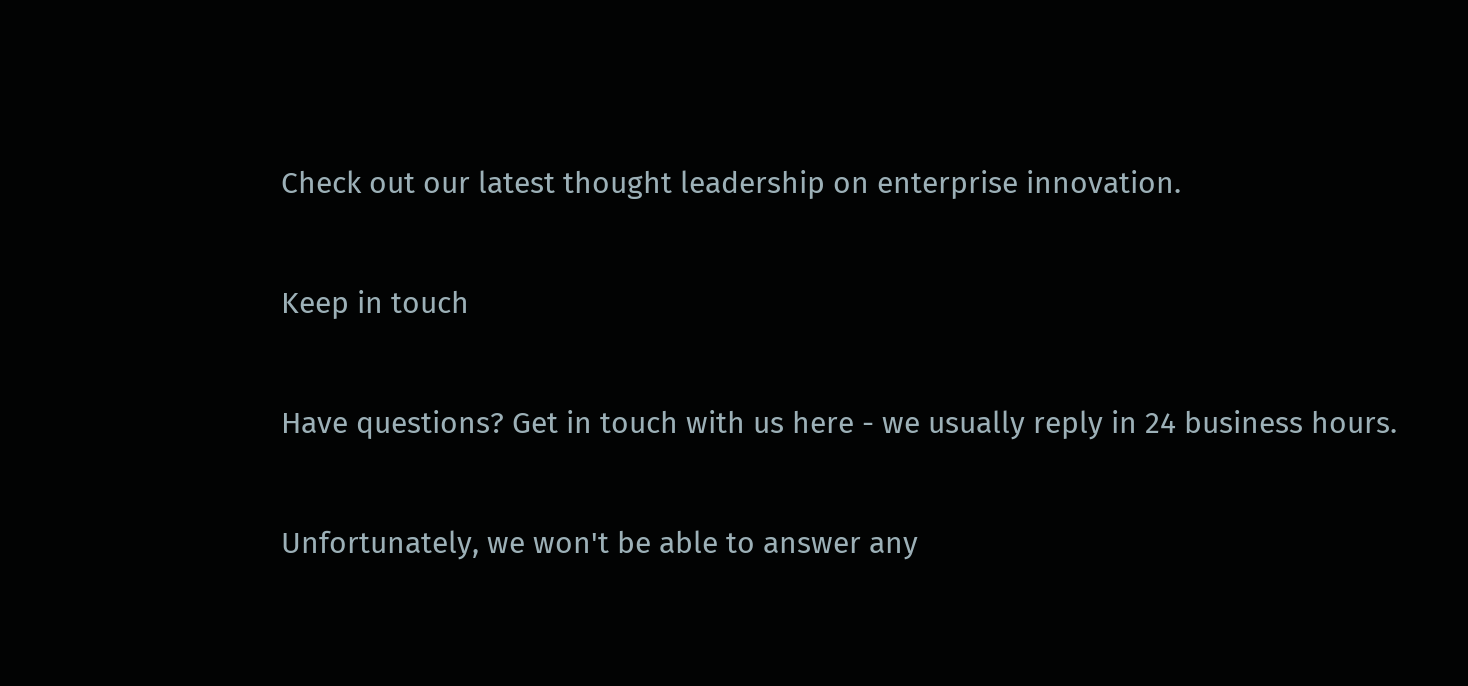Check out our latest thought leadership on enterprise innovation.

Keep in touch

Have questions? Get in touch with us here - we usually reply in 24 business hours.

Unfortunately, we won't be able to answer any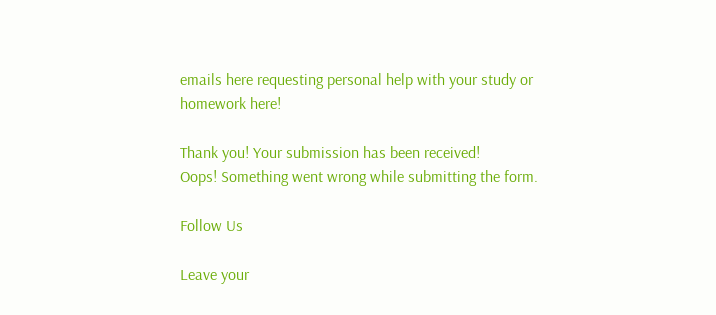emails here requesting personal help with your study or homework here!

Thank you! Your submission has been received!
Oops! Something went wrong while submitting the form.

Follow Us

Leave your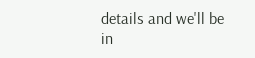details and we'll be in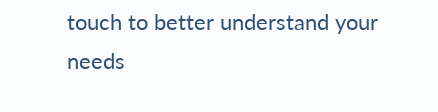touch to better understand your needs